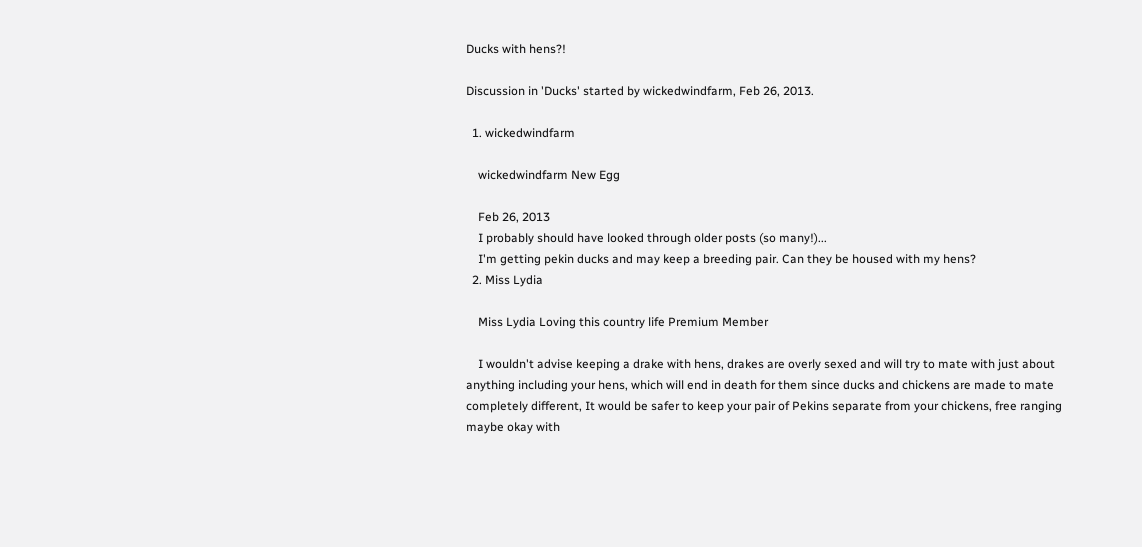Ducks with hens?!

Discussion in 'Ducks' started by wickedwindfarm, Feb 26, 2013.

  1. wickedwindfarm

    wickedwindfarm New Egg

    Feb 26, 2013
    I probably should have looked through older posts (so many!)...
    I'm getting pekin ducks and may keep a breeding pair. Can they be housed with my hens?
  2. Miss Lydia

    Miss Lydia Loving this country life Premium Member

    I wouldn't advise keeping a drake with hens, drakes are overly sexed and will try to mate with just about anything including your hens, which will end in death for them since ducks and chickens are made to mate completely different, It would be safer to keep your pair of Pekins separate from your chickens, free ranging maybe okay with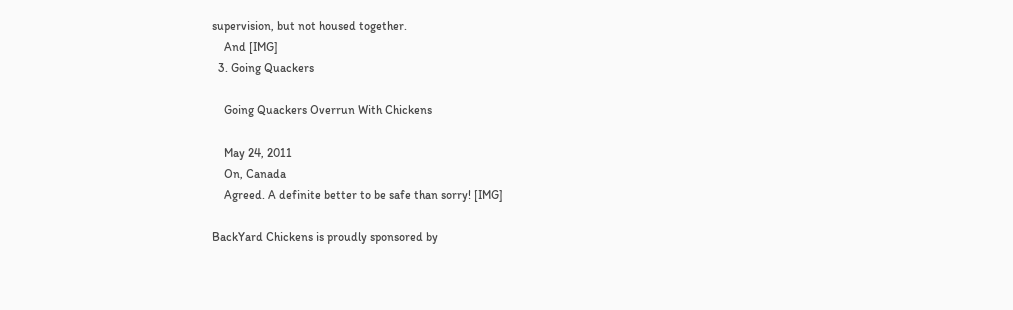supervision, but not housed together.
    And [IMG]
  3. Going Quackers

    Going Quackers Overrun With Chickens

    May 24, 2011
    On, Canada
    Agreed. A definite better to be safe than sorry! [IMG]

BackYard Chickens is proudly sponsored by